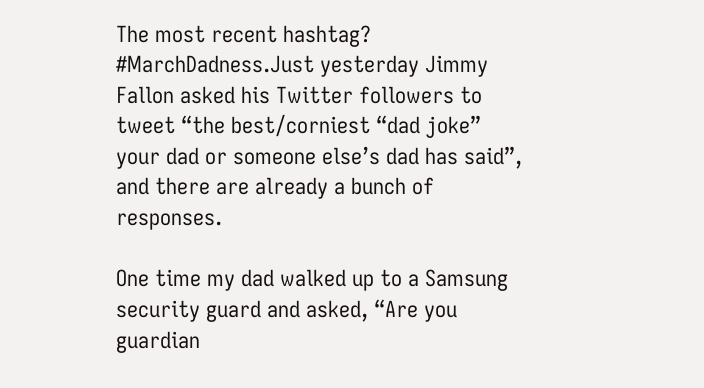The most recent hashtag? #MarchDadness.Just yesterday Jimmy Fallon asked his Twitter followers to tweet “the best/corniest “dad joke” your dad or someone else’s dad has said”, and there are already a bunch of responses.

One time my dad walked up to a Samsung security guard and asked, “Are you guardian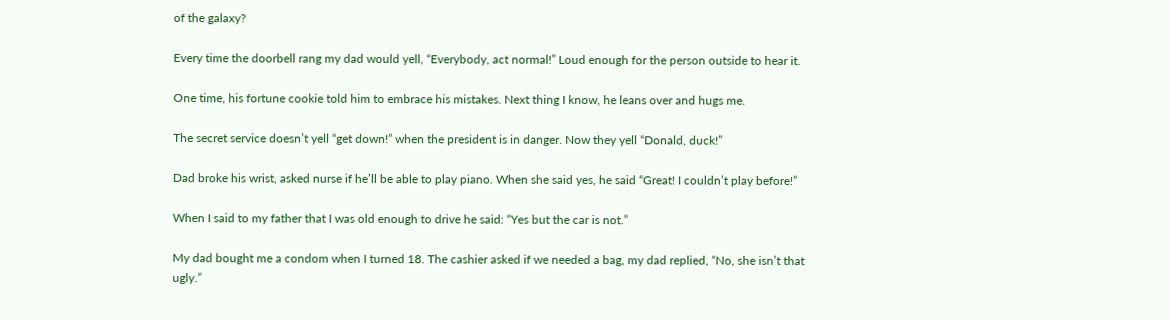of the galaxy?

Every time the doorbell rang my dad would yell, “Everybody, act normal!” Loud enough for the person outside to hear it.

One time, his fortune cookie told him to embrace his mistakes. Next thing I know, he leans over and hugs me.

The secret service doesn’t yell “get down!” when the president is in danger. Now they yell “Donald, duck!”

Dad broke his wrist, asked nurse if he’ll be able to play piano. When she said yes, he said “Great! I couldn’t play before!”

When I said to my father that I was old enough to drive he said: “Yes but the car is not.”

My dad bought me a condom when I turned 18. The cashier asked if we needed a bag, my dad replied, “No, she isn’t that ugly.”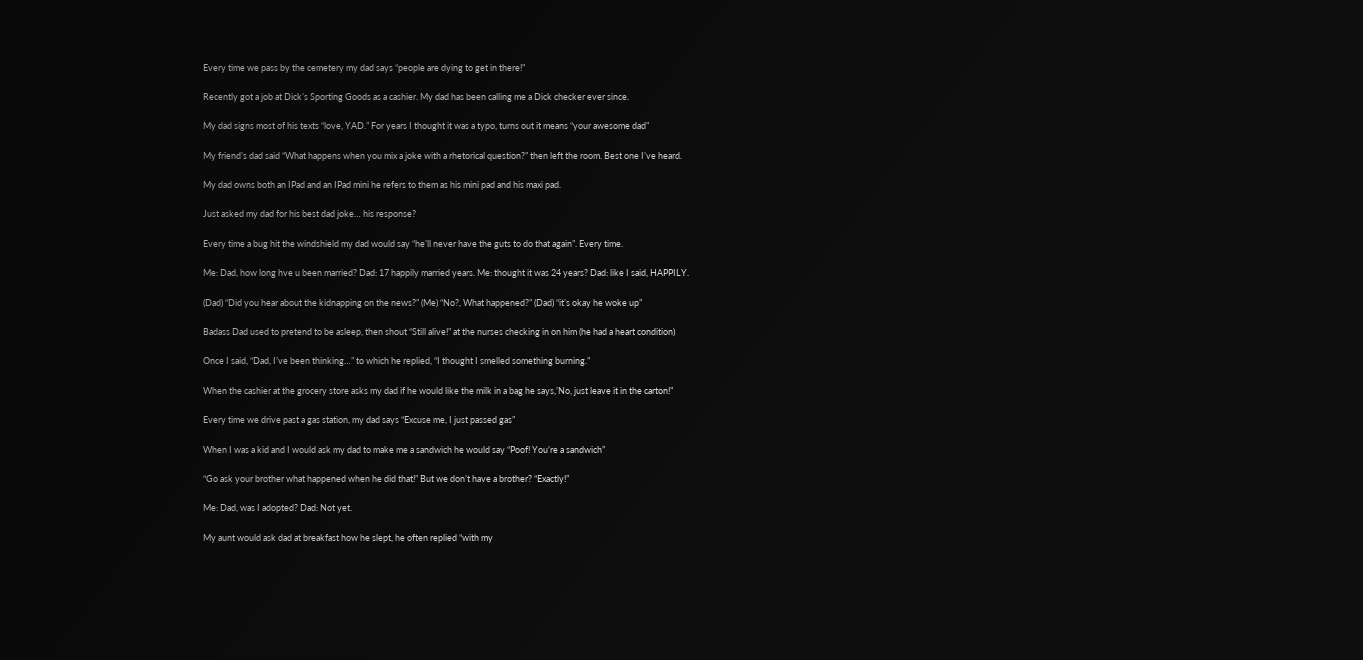Every time we pass by the cemetery my dad says “people are dying to get in there!”

Recently got a job at Dick’s Sporting Goods as a cashier. My dad has been calling me a Dick checker ever since.

My dad signs most of his texts “love, YAD.” For years I thought it was a typo, turns out it means “your awesome dad”

My friend’s dad said “What happens when you mix a joke with a rhetorical question?” then left the room. Best one I’ve heard.

My dad owns both an IPad and an IPad mini he refers to them as his mini pad and his maxi pad.

Just asked my dad for his best dad joke… his response?

Every time a bug hit the windshield my dad would say “he’ll never have the guts to do that again”. Every time.

Me: Dad, how long hve u been married? Dad: 17 happily married years. Me: thought it was 24 years? Dad: like I said, HAPPILY.

(Dad) “Did you hear about the kidnapping on the news?” (Me) “No?, What happened?” (Dad) “it’s okay he woke up”

Badass Dad used to pretend to be asleep, then shout “Still alive!” at the nurses checking in on him (he had a heart condition)

Once I said, “Dad, I’ve been thinking…” to which he replied, “I thought I smelled something burning.”

When the cashier at the grocery store asks my dad if he would like the milk in a bag he says,’No, just leave it in the carton!”

Every time we drive past a gas station, my dad says “Excuse me, I just passed gas”

When I was a kid and I would ask my dad to make me a sandwich he would say “Poof! You’re a sandwich”

“Go ask your brother what happened when he did that!” But we don’t have a brother? “Exactly!”

Me: Dad, was I adopted? Dad: Not yet.

My aunt would ask dad at breakfast how he slept, he often replied “with my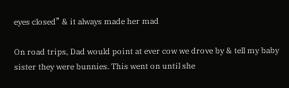eyes closed” & it always made her mad

On road trips, Dad would point at ever cow we drove by & tell my baby sister they were bunnies. This went on until she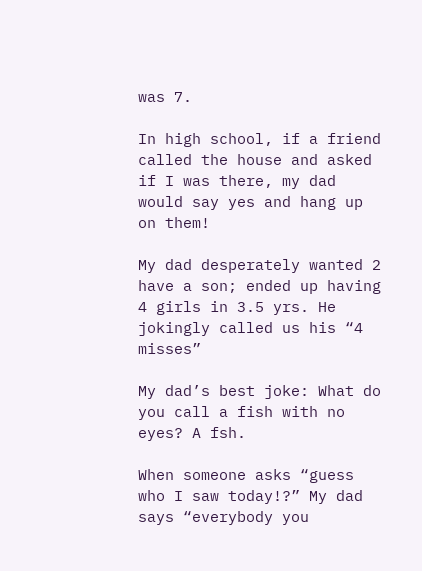was 7.

In high school, if a friend called the house and asked if I was there, my dad would say yes and hang up on them!

My dad desperately wanted 2 have a son; ended up having 4 girls in 3.5 yrs. He jokingly called us his “4 misses”

My dad’s best joke: What do you call a fish with no eyes? A fsh.

When someone asks “guess who I saw today!?” My dad says “everybody you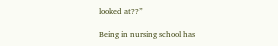looked at??”

Being in nursing school has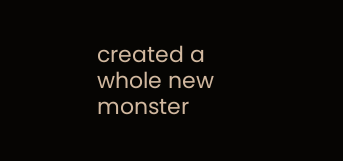created a whole new monster